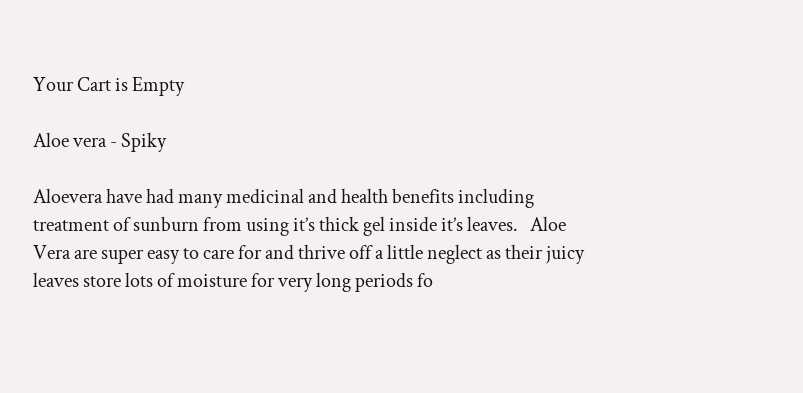Your Cart is Empty

Aloe vera - Spiky

Aloevera have had many medicinal and health benefits including treatment of sunburn from using it’s thick gel inside it’s leaves.   Aloe Vera are super easy to care for and thrive off a little neglect as their juicy leaves store lots of moisture for very long periods fo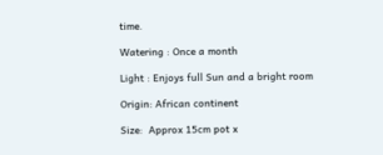time.

Watering : Once a month

Light : Enjoys full Sun and a bright room

Origin: African continent

Size:  Approx 15cm pot x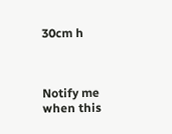30cm h



Notify me when this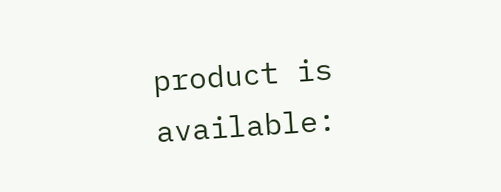product is available: